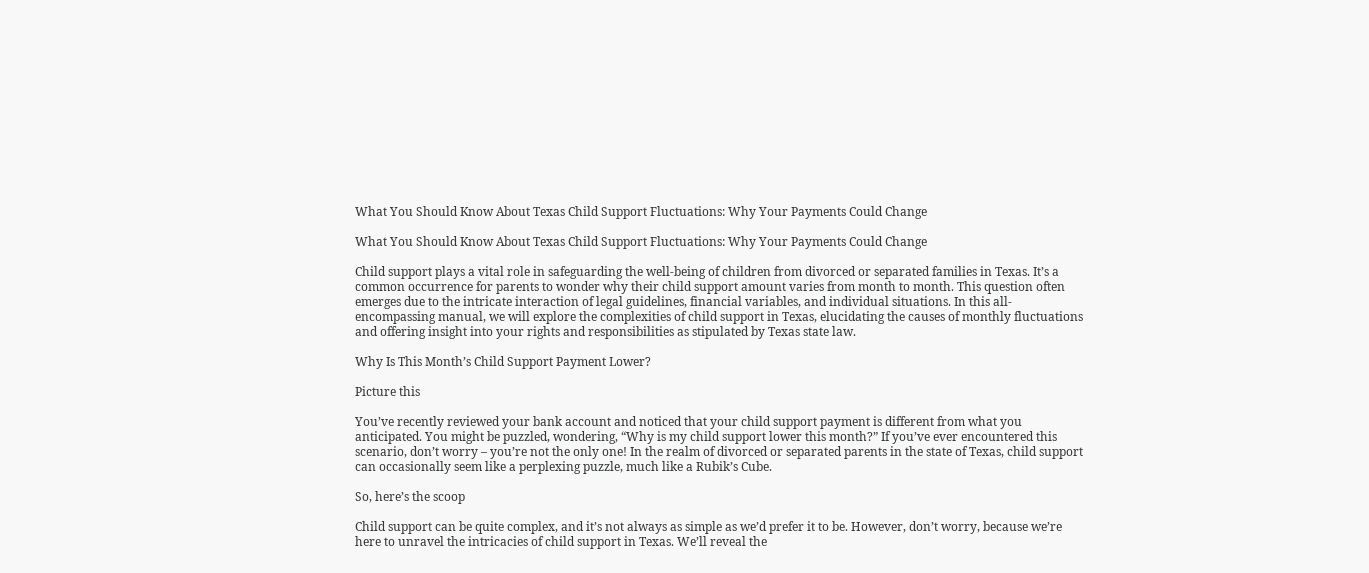What You Should Know About Texas Child Support Fluctuations: Why Your Payments Could Change

What You Should Know About Texas Child Support Fluctuations: Why Your Payments Could Change

Child support plays a vital role in safeguarding the well-being of children from divorced or separated families in Texas. It’s a common occurrence for parents to wonder why their child support amount varies from month to month. This question often emerges due to the intricate interaction of legal guidelines, financial variables, and individual situations. In this all-encompassing manual, we will explore the complexities of child support in Texas, elucidating the causes of monthly fluctuations and offering insight into your rights and responsibilities as stipulated by Texas state law.

Why Is This Month’s Child Support Payment Lower?

Picture this

You’ve recently reviewed your bank account and noticed that your child support payment is different from what you anticipated. You might be puzzled, wondering, “Why is my child support lower this month?” If you’ve ever encountered this scenario, don’t worry – you’re not the only one! In the realm of divorced or separated parents in the state of Texas, child support can occasionally seem like a perplexing puzzle, much like a Rubik’s Cube.

So, here’s the scoop

Child support can be quite complex, and it’s not always as simple as we’d prefer it to be. However, don’t worry, because we’re here to unravel the intricacies of child support in Texas. We’ll reveal the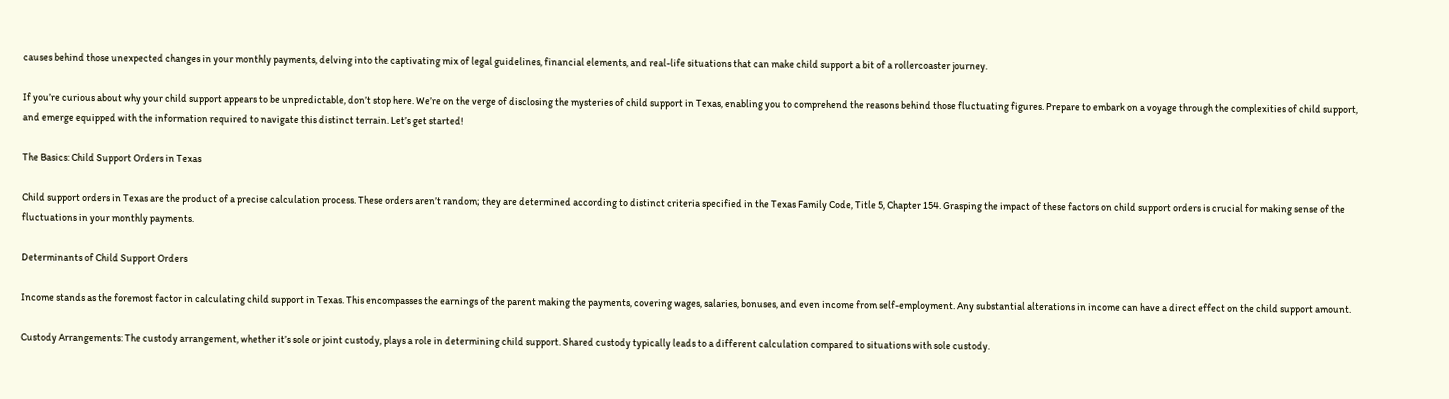causes behind those unexpected changes in your monthly payments, delving into the captivating mix of legal guidelines, financial elements, and real-life situations that can make child support a bit of a rollercoaster journey.

If you’re curious about why your child support appears to be unpredictable, don’t stop here. We’re on the verge of disclosing the mysteries of child support in Texas, enabling you to comprehend the reasons behind those fluctuating figures. Prepare to embark on a voyage through the complexities of child support, and emerge equipped with the information required to navigate this distinct terrain. Let’s get started!

The Basics: Child Support Orders in Texas

Child support orders in Texas are the product of a precise calculation process. These orders aren’t random; they are determined according to distinct criteria specified in the Texas Family Code, Title 5, Chapter 154. Grasping the impact of these factors on child support orders is crucial for making sense of the fluctuations in your monthly payments.

Determinants of Child Support Orders

Income stands as the foremost factor in calculating child support in Texas. This encompasses the earnings of the parent making the payments, covering wages, salaries, bonuses, and even income from self-employment. Any substantial alterations in income can have a direct effect on the child support amount.

Custody Arrangements: The custody arrangement, whether it’s sole or joint custody, plays a role in determining child support. Shared custody typically leads to a different calculation compared to situations with sole custody.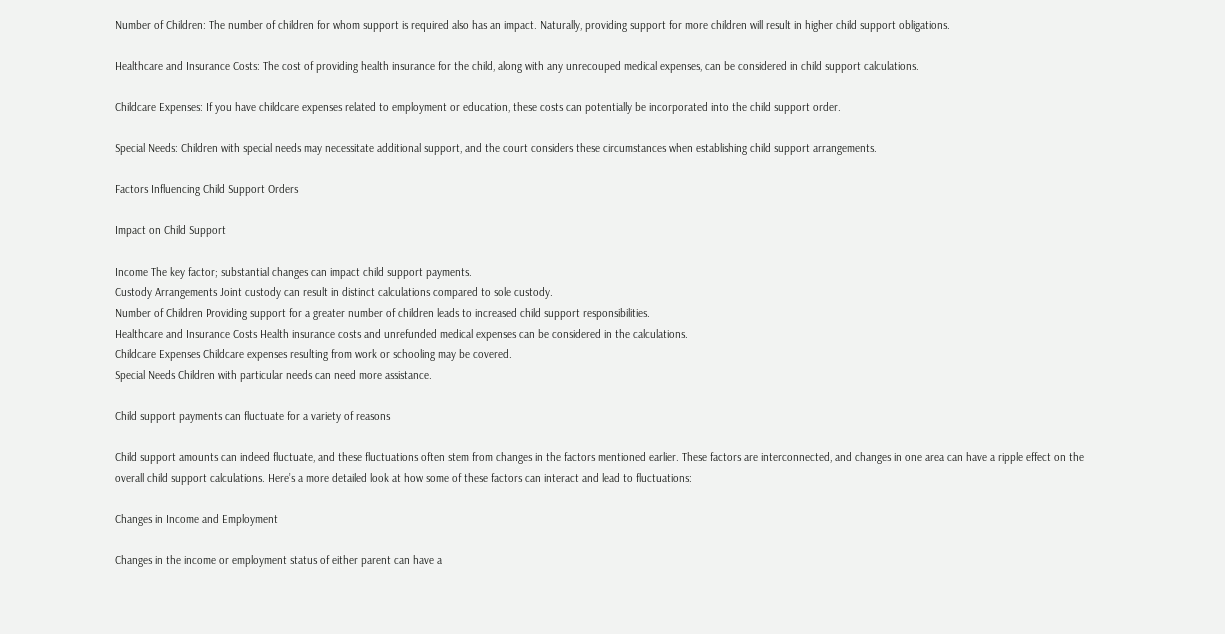Number of Children: The number of children for whom support is required also has an impact. Naturally, providing support for more children will result in higher child support obligations.

Healthcare and Insurance Costs: The cost of providing health insurance for the child, along with any unrecouped medical expenses, can be considered in child support calculations.

Childcare Expenses: If you have childcare expenses related to employment or education, these costs can potentially be incorporated into the child support order.

Special Needs: Children with special needs may necessitate additional support, and the court considers these circumstances when establishing child support arrangements.

Factors Influencing Child Support Orders

Impact on Child Support

Income The key factor; substantial changes can impact child support payments.
Custody Arrangements Joint custody can result in distinct calculations compared to sole custody.
Number of Children Providing support for a greater number of children leads to increased child support responsibilities.
Healthcare and Insurance Costs Health insurance costs and unrefunded medical expenses can be considered in the calculations.
Childcare Expenses Childcare expenses resulting from work or schooling may be covered.
Special Needs Children with particular needs can need more assistance.

Child support payments can fluctuate for a variety of reasons

Child support amounts can indeed fluctuate, and these fluctuations often stem from changes in the factors mentioned earlier. These factors are interconnected, and changes in one area can have a ripple effect on the overall child support calculations. Here’s a more detailed look at how some of these factors can interact and lead to fluctuations:

Changes in Income and Employment

Changes in the income or employment status of either parent can have a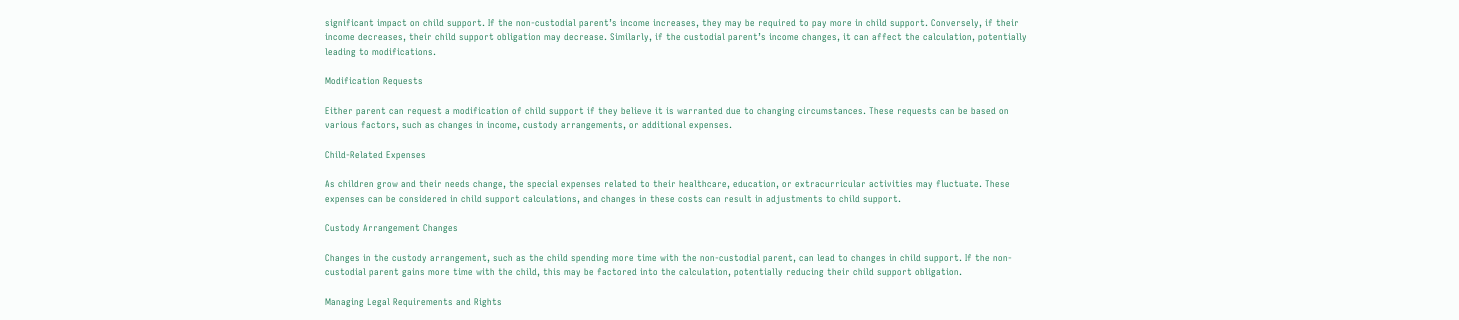significant impact on child support. If the non-custodial parent’s income increases, they may be required to pay more in child support. Conversely, if their income decreases, their child support obligation may decrease. Similarly, if the custodial parent’s income changes, it can affect the calculation, potentially leading to modifications.

Modification Requests

Either parent can request a modification of child support if they believe it is warranted due to changing circumstances. These requests can be based on various factors, such as changes in income, custody arrangements, or additional expenses.

Child-Related Expenses

As children grow and their needs change, the special expenses related to their healthcare, education, or extracurricular activities may fluctuate. These expenses can be considered in child support calculations, and changes in these costs can result in adjustments to child support.

Custody Arrangement Changes

Changes in the custody arrangement, such as the child spending more time with the non-custodial parent, can lead to changes in child support. If the non-custodial parent gains more time with the child, this may be factored into the calculation, potentially reducing their child support obligation.

Managing Legal Requirements and Rights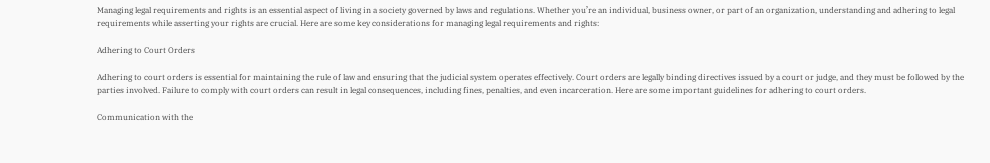Managing legal requirements and rights is an essential aspect of living in a society governed by laws and regulations. Whether you’re an individual, business owner, or part of an organization, understanding and adhering to legal requirements while asserting your rights are crucial. Here are some key considerations for managing legal requirements and rights:

Adhering to Court Orders

Adhering to court orders is essential for maintaining the rule of law and ensuring that the judicial system operates effectively. Court orders are legally binding directives issued by a court or judge, and they must be followed by the parties involved. Failure to comply with court orders can result in legal consequences, including fines, penalties, and even incarceration. Here are some important guidelines for adhering to court orders.

Communication with the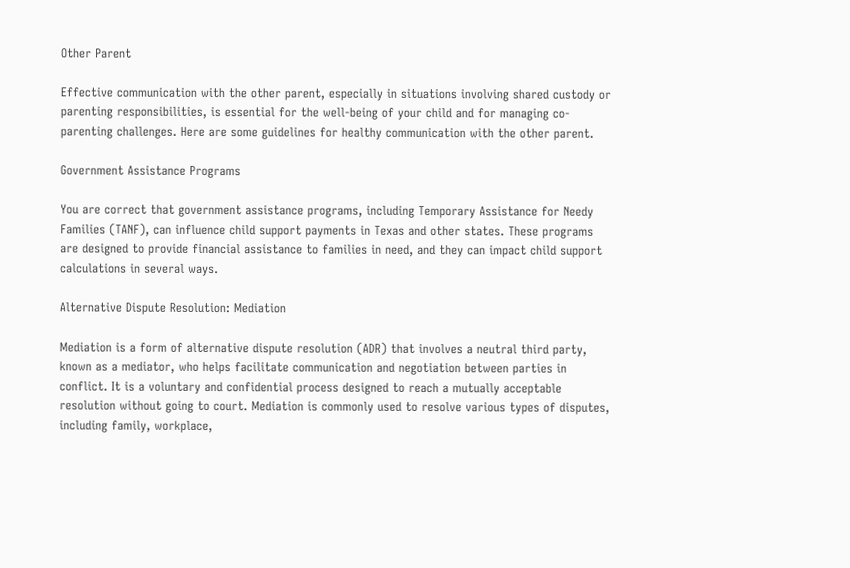Other Parent

Effective communication with the other parent, especially in situations involving shared custody or parenting responsibilities, is essential for the well-being of your child and for managing co-parenting challenges. Here are some guidelines for healthy communication with the other parent.

Government Assistance Programs

You are correct that government assistance programs, including Temporary Assistance for Needy Families (TANF), can influence child support payments in Texas and other states. These programs are designed to provide financial assistance to families in need, and they can impact child support calculations in several ways.

Alternative Dispute Resolution: Mediation

Mediation is a form of alternative dispute resolution (ADR) that involves a neutral third party, known as a mediator, who helps facilitate communication and negotiation between parties in conflict. It is a voluntary and confidential process designed to reach a mutually acceptable resolution without going to court. Mediation is commonly used to resolve various types of disputes, including family, workplace,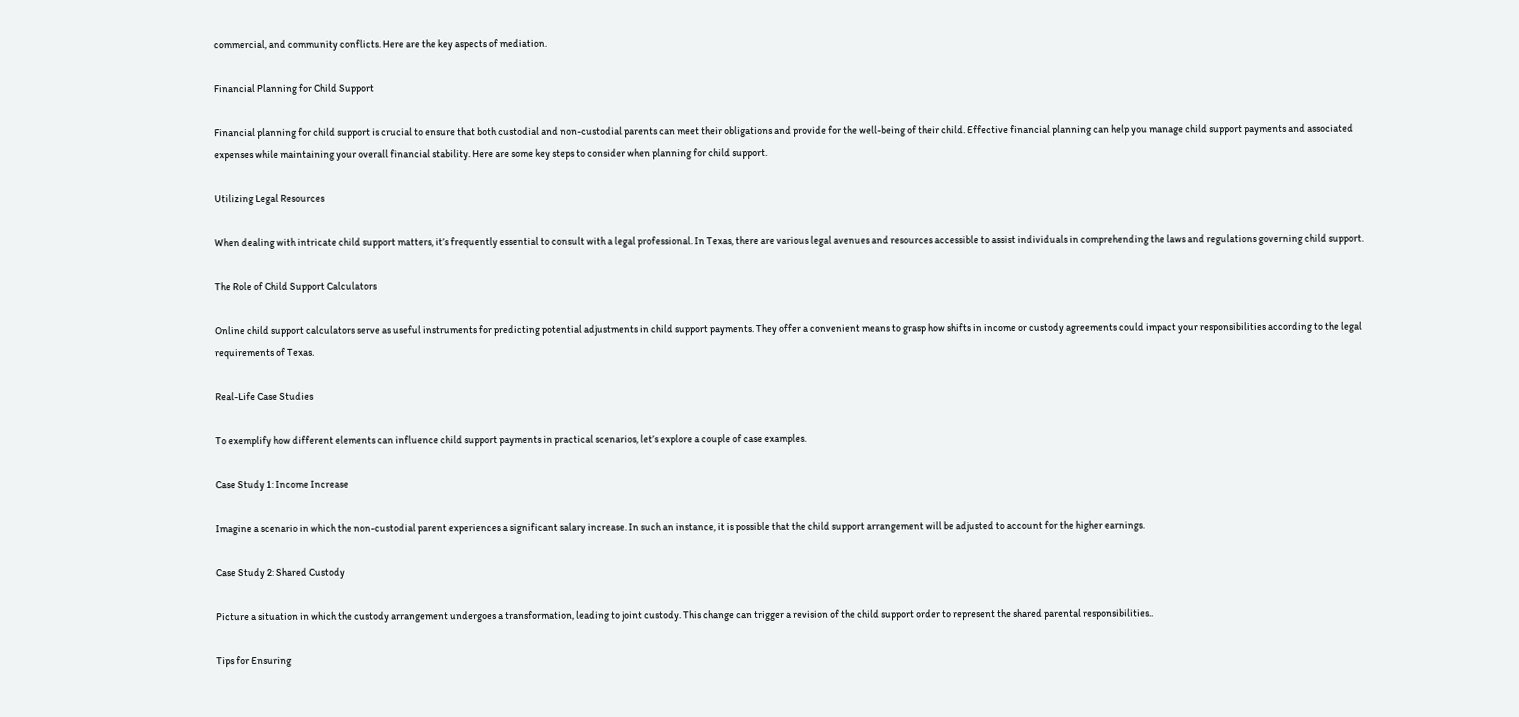commercial, and community conflicts. Here are the key aspects of mediation.

Financial Planning for Child Support

Financial planning for child support is crucial to ensure that both custodial and non-custodial parents can meet their obligations and provide for the well-being of their child. Effective financial planning can help you manage child support payments and associated expenses while maintaining your overall financial stability. Here are some key steps to consider when planning for child support.

Utilizing Legal Resources

When dealing with intricate child support matters, it’s frequently essential to consult with a legal professional. In Texas, there are various legal avenues and resources accessible to assist individuals in comprehending the laws and regulations governing child support.

The Role of Child Support Calculators

Online child support calculators serve as useful instruments for predicting potential adjustments in child support payments. They offer a convenient means to grasp how shifts in income or custody agreements could impact your responsibilities according to the legal requirements of Texas.

Real-Life Case Studies

To exemplify how different elements can influence child support payments in practical scenarios, let’s explore a couple of case examples.

Case Study 1: Income Increase

Imagine a scenario in which the non-custodial parent experiences a significant salary increase. In such an instance, it is possible that the child support arrangement will be adjusted to account for the higher earnings.

Case Study 2: Shared Custody

Picture a situation in which the custody arrangement undergoes a transformation, leading to joint custody. This change can trigger a revision of the child support order to represent the shared parental responsibilities..

Tips for Ensuring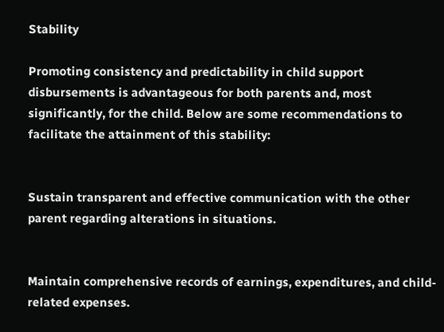Stability

Promoting consistency and predictability in child support disbursements is advantageous for both parents and, most significantly, for the child. Below are some recommendations to facilitate the attainment of this stability:


Sustain transparent and effective communication with the other parent regarding alterations in situations.


Maintain comprehensive records of earnings, expenditures, and child-related expenses.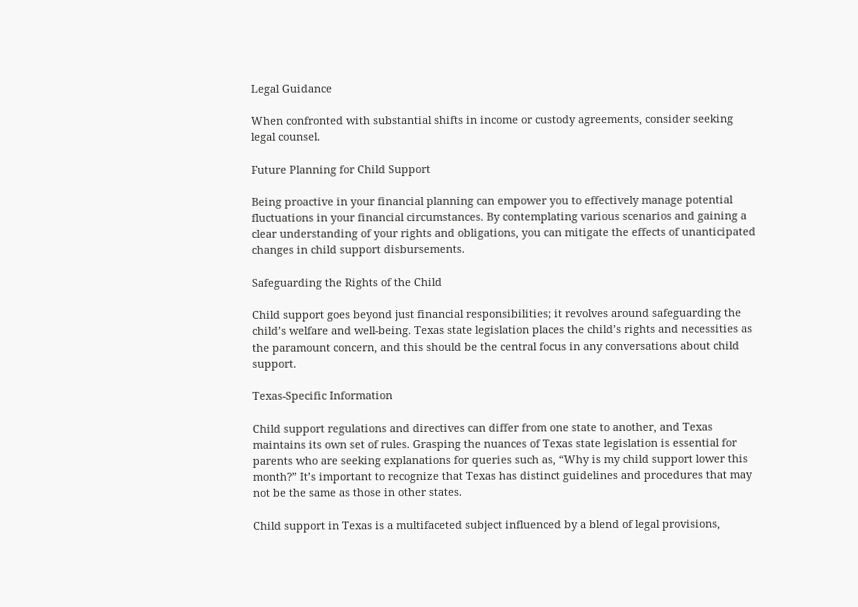Legal Guidance

When confronted with substantial shifts in income or custody agreements, consider seeking legal counsel.

Future Planning for Child Support

Being proactive in your financial planning can empower you to effectively manage potential fluctuations in your financial circumstances. By contemplating various scenarios and gaining a clear understanding of your rights and obligations, you can mitigate the effects of unanticipated changes in child support disbursements.

Safeguarding the Rights of the Child

Child support goes beyond just financial responsibilities; it revolves around safeguarding the child’s welfare and well-being. Texas state legislation places the child’s rights and necessities as the paramount concern, and this should be the central focus in any conversations about child support.

Texas-Specific Information

Child support regulations and directives can differ from one state to another, and Texas maintains its own set of rules. Grasping the nuances of Texas state legislation is essential for parents who are seeking explanations for queries such as, “Why is my child support lower this month?” It’s important to recognize that Texas has distinct guidelines and procedures that may not be the same as those in other states.

Child support in Texas is a multifaceted subject influenced by a blend of legal provisions,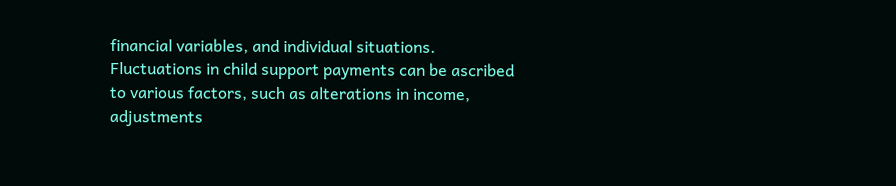financial variables, and individual situations. Fluctuations in child support payments can be ascribed to various factors, such as alterations in income, adjustments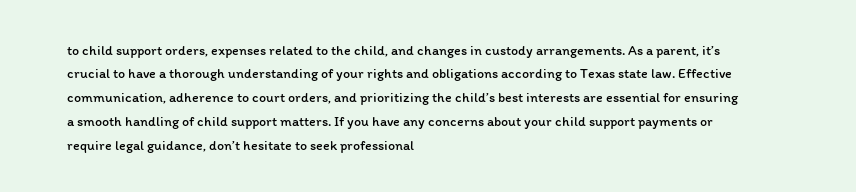to child support orders, expenses related to the child, and changes in custody arrangements. As a parent, it’s crucial to have a thorough understanding of your rights and obligations according to Texas state law. Effective communication, adherence to court orders, and prioritizing the child’s best interests are essential for ensuring a smooth handling of child support matters. If you have any concerns about your child support payments or require legal guidance, don’t hesitate to seek professional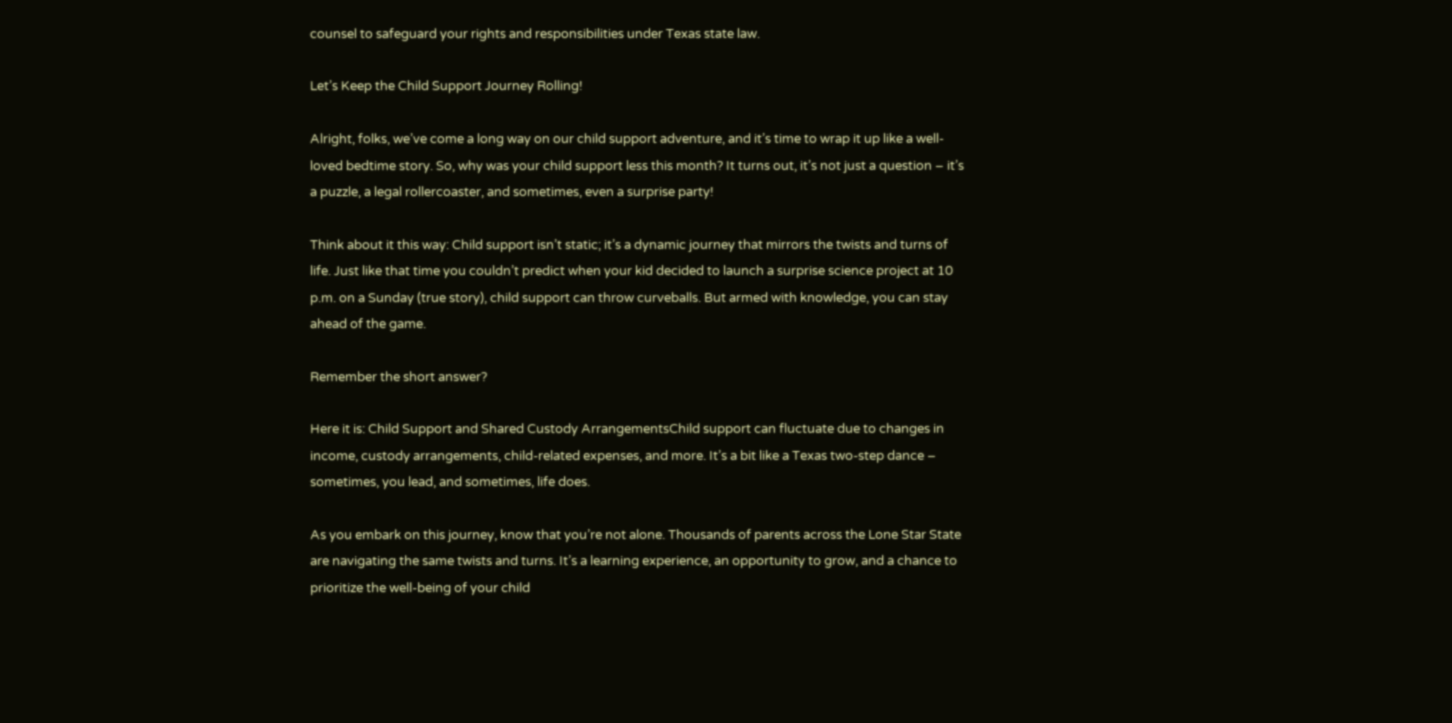counsel to safeguard your rights and responsibilities under Texas state law.

Let’s Keep the Child Support Journey Rolling!

Alright, folks, we’ve come a long way on our child support adventure, and it’s time to wrap it up like a well-loved bedtime story. So, why was your child support less this month? It turns out, it’s not just a question – it’s a puzzle, a legal rollercoaster, and sometimes, even a surprise party!

Think about it this way: Child support isn’t static; it’s a dynamic journey that mirrors the twists and turns of life. Just like that time you couldn’t predict when your kid decided to launch a surprise science project at 10 p.m. on a Sunday (true story), child support can throw curveballs. But armed with knowledge, you can stay ahead of the game.

Remember the short answer?

Here it is: Child Support and Shared Custody ArrangementsChild support can fluctuate due to changes in income, custody arrangements, child-related expenses, and more. It’s a bit like a Texas two-step dance – sometimes, you lead, and sometimes, life does.

As you embark on this journey, know that you’re not alone. Thousands of parents across the Lone Star State are navigating the same twists and turns. It’s a learning experience, an opportunity to grow, and a chance to prioritize the well-being of your child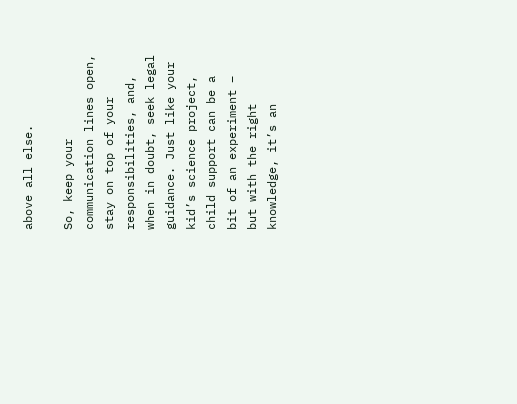above all else.

So, keep your communication lines open, stay on top of your responsibilities, and, when in doubt, seek legal guidance. Just like your kid’s science project, child support can be a bit of an experiment – but with the right knowledge, it’s an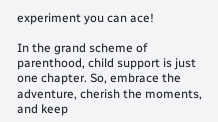experiment you can ace!

In the grand scheme of parenthood, child support is just one chapter. So, embrace the adventure, cherish the moments, and keep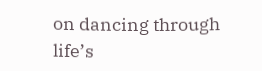on dancing through life’s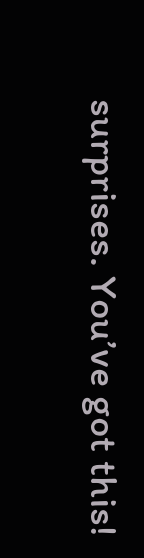surprises. You’ve got this!